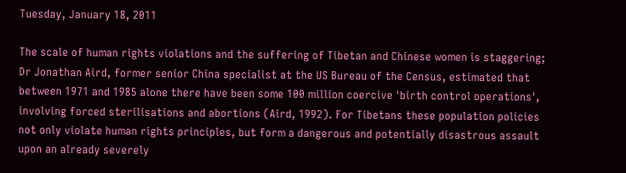Tuesday, January 18, 2011

The scale of human rights violations and the suffering of Tibetan and Chinese women is staggering; Dr Jonathan Aird, former senior China specialist at the US Bureau of the Census, estimated that between 1971 and 1985 alone there have been some 100 million coercive 'birth control operations', involving forced sterilisations and abortions (Aird, 1992). For Tibetans these population policies not only violate human rights principles, but form a dangerous and potentially disastrous assault upon an already severely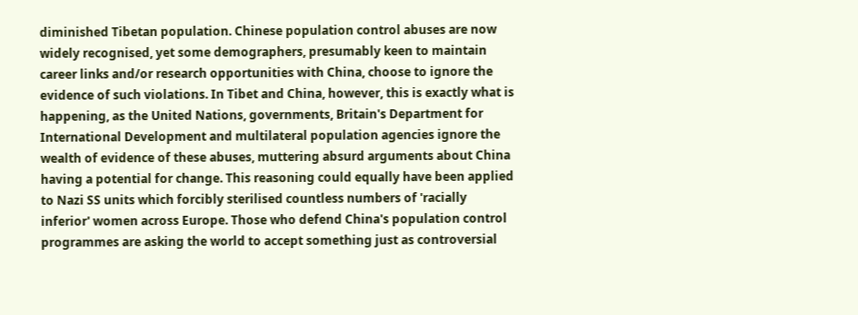diminished Tibetan population. Chinese population control abuses are now widely recognised, yet some demographers, presumably keen to maintain career links and/or research opportunities with China, choose to ignore the evidence of such violations. In Tibet and China, however, this is exactly what is happening, as the United Nations, governments, Britain's Department for International Development and multilateral population agencies ignore the wealth of evidence of these abuses, muttering absurd arguments about China having a potential for change. This reasoning could equally have been applied to Nazi SS units which forcibly sterilised countless numbers of 'racially inferior' women across Europe. Those who defend China's population control programmes are asking the world to accept something just as controversial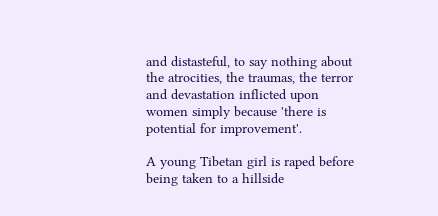and distasteful, to say nothing about the atrocities, the traumas, the terror and devastation inflicted upon women simply because 'there is potential for improvement'.

A young Tibetan girl is raped before being taken to a hillside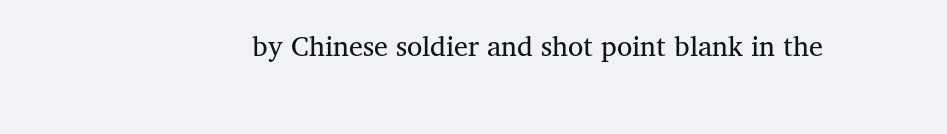by Chinese soldier and shot point blank in the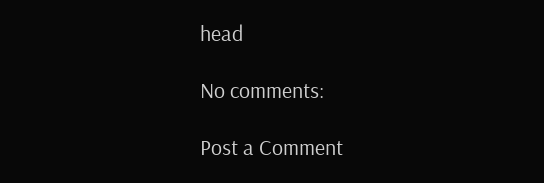head

No comments:

Post a Comment